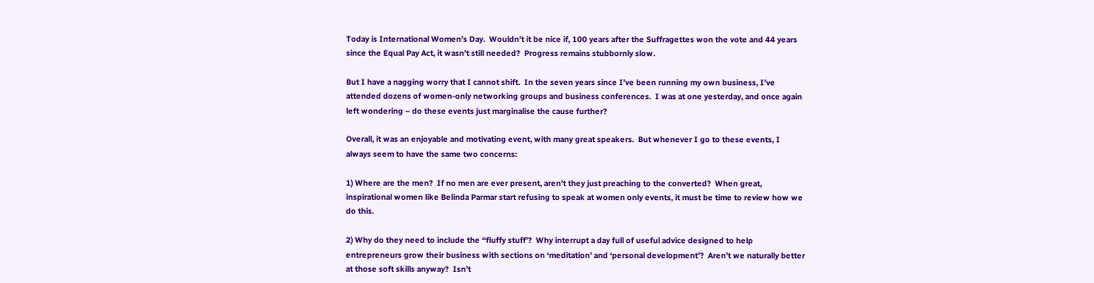Today is International Women’s Day.  Wouldn’t it be nice if, 100 years after the Suffragettes won the vote and 44 years since the Equal Pay Act, it wasn’t still needed?  Progress remains stubbornly slow.

But I have a nagging worry that I cannot shift.  In the seven years since I’ve been running my own business, I’ve attended dozens of women-only networking groups and business conferences.  I was at one yesterday, and once again left wondering – do these events just marginalise the cause further?

Overall, it was an enjoyable and motivating event, with many great speakers.  But whenever I go to these events, I always seem to have the same two concerns:

1) Where are the men?  If no men are ever present, aren’t they just preaching to the converted?  When great, inspirational women like Belinda Parmar start refusing to speak at women only events, it must be time to review how we do this.

2) Why do they need to include the “fluffy stuff’?  Why interrupt a day full of useful advice designed to help entrepreneurs grow their business with sections on ‘meditation’ and ‘personal development’?  Aren’t we naturally better at those soft skills anyway?  Isn’t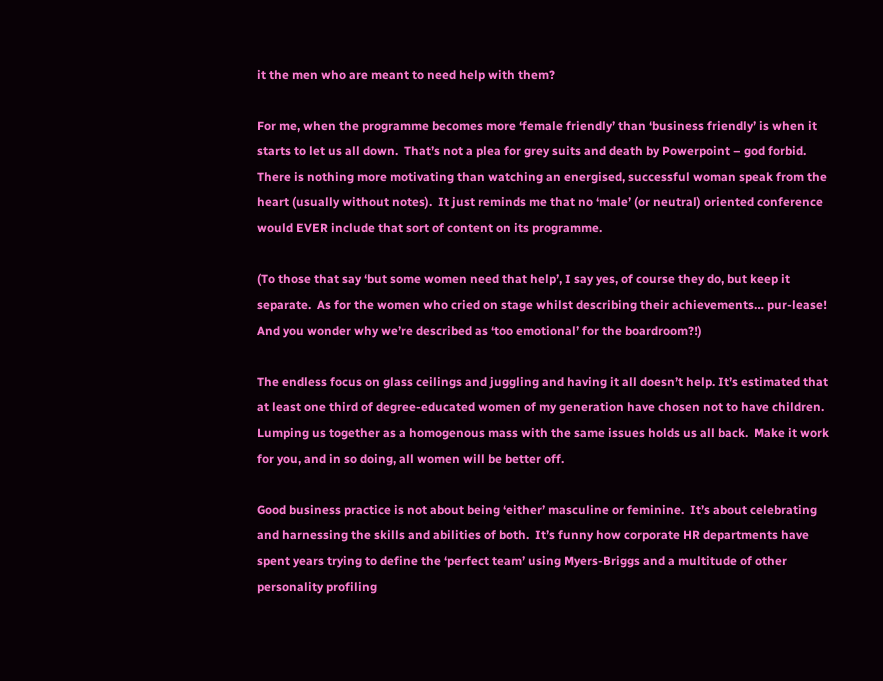it the men who are meant to need help with them?

For me, when the programme becomes more ‘female friendly’ than ‘business friendly’ is when it starts to let us all down.  That’s not a plea for grey suits and death by Powerpoint – god forbid.  There is nothing more motivating than watching an energised, successful woman speak from the heart (usually without notes).  It just reminds me that no ‘male’ (or neutral) oriented conference would EVER include that sort of content on its programme.

(To those that say ‘but some women need that help’, I say yes, of course they do, but keep it separate.  As for the women who cried on stage whilst describing their achievements… pur-lease!  And you wonder why we’re described as ‘too emotional’ for the boardroom?!)

The endless focus on glass ceilings and juggling and having it all doesn’t help. It’s estimated that at least one third of degree-educated women of my generation have chosen not to have children.  Lumping us together as a homogenous mass with the same issues holds us all back.  Make it work for you, and in so doing, all women will be better off.

Good business practice is not about being ‘either’ masculine or feminine.  It’s about celebrating and harnessing the skills and abilities of both.  It’s funny how corporate HR departments have spent years trying to define the ‘perfect team’ using Myers-Briggs and a multitude of other personality profiling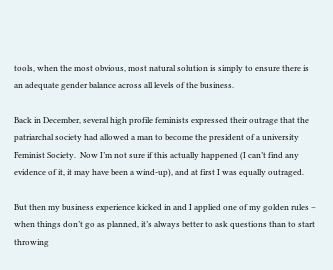tools, when the most obvious, most natural solution is simply to ensure there is an adequate gender balance across all levels of the business.

Back in December, several high profile feminists expressed their outrage that the patriarchal society had allowed a man to become the president of a university Feminist Society.  Now I’m not sure if this actually happened (I can’t find any evidence of it, it may have been a wind-up), and at first I was equally outraged.

But then my business experience kicked in and I applied one of my golden rules – when things don’t go as planned, it’s always better to ask questions than to start throwing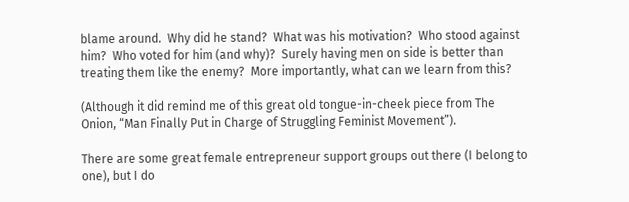blame around.  Why did he stand?  What was his motivation?  Who stood against him?  Who voted for him (and why)?  Surely having men on side is better than treating them like the enemy?  More importantly, what can we learn from this?

(Although it did remind me of this great old tongue-in-cheek piece from The Onion, “Man Finally Put in Charge of Struggling Feminist Movement”).

There are some great female entrepreneur support groups out there (I belong to one), but I do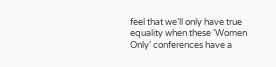feel that we’ll only have true equality when these ‘Women Only’ conferences have a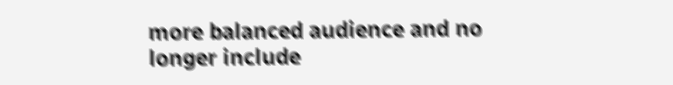more balanced audience and no longer include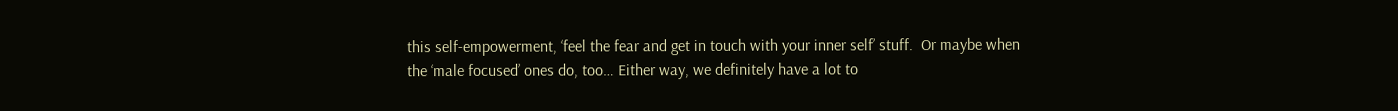this self-empowerment, ‘feel the fear and get in touch with your inner self’ stuff.  Or maybe when the ‘male focused’ ones do, too… Either way, we definitely have a lot to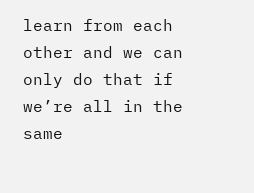learn from each other and we can only do that if we’re all in the same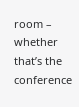room – whether that’s the conference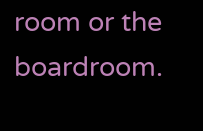room or the boardroom.